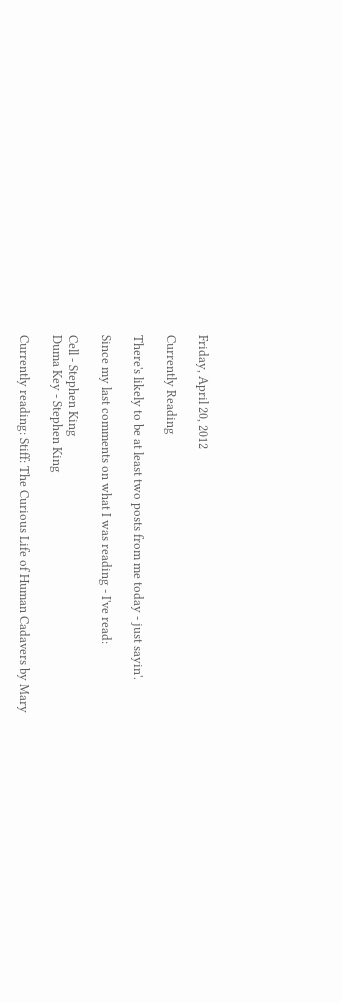Friday, April 20, 2012

Currently Reading

There's likely to be at least two posts from me today - just sayin'.

Since my last comments on what I was reading - I've read:

Cell - Stephen King
Duma Key - Stephen King

Currently reading: Stiff: The Curious Life of Human Cadavers by Mary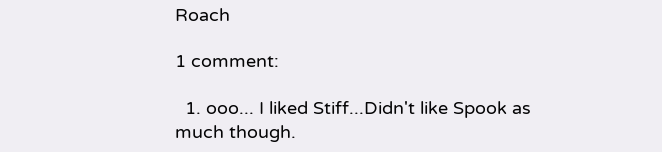Roach

1 comment:

  1. ooo... I liked Stiff...Didn't like Spook as much though.